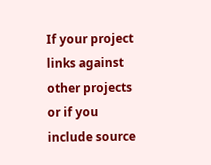If your project links against other projects or if you include source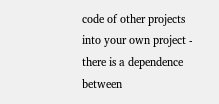code of other projects into your own project - there is a dependence between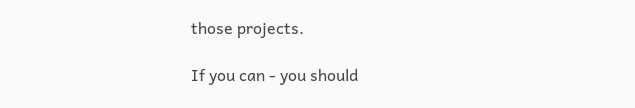those projects.

If you can - you should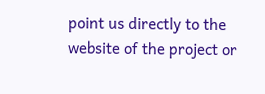point us directly to the website of the project or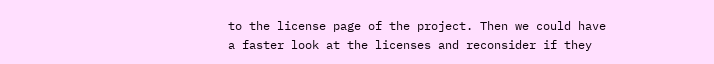to the license page of the project. Then we could have a faster look at the licenses and reconsider if they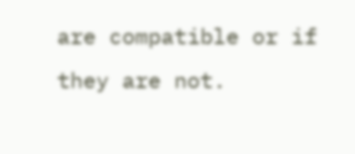are compatible or if they are not.